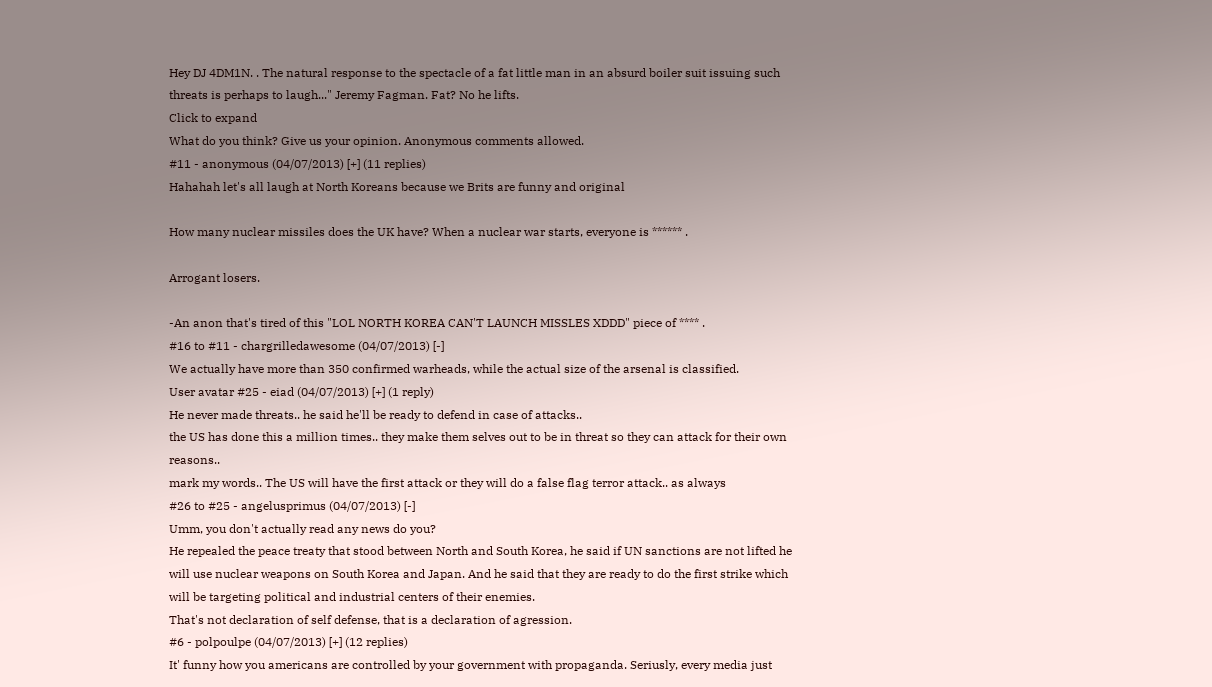Hey DJ 4DM1N. . The natural response to the spectacle of a fat little man in an absurd boiler suit issuing such threats is perhaps to laugh..." Jeremy Fagman. Fat? No he lifts.
Click to expand
What do you think? Give us your opinion. Anonymous comments allowed.
#11 - anonymous (04/07/2013) [+] (11 replies)
Hahahah let's all laugh at North Koreans because we Brits are funny and original

How many nuclear missiles does the UK have? When a nuclear war starts, everyone is ****** .

Arrogant losers.

-An anon that's tired of this "LOL NORTH KOREA CAN'T LAUNCH MISSLES XDDD" piece of **** .
#16 to #11 - chargrilledawesome (04/07/2013) [-]
We actually have more than 350 confirmed warheads, while the actual size of the arsenal is classified.
User avatar #25 - eiad (04/07/2013) [+] (1 reply)
He never made threats.. he said he'll be ready to defend in case of attacks..
the US has done this a million times.. they make them selves out to be in threat so they can attack for their own reasons..
mark my words.. The US will have the first attack or they will do a false flag terror attack.. as always
#26 to #25 - angelusprimus (04/07/2013) [-]
Umm, you don't actually read any news do you?
He repealed the peace treaty that stood between North and South Korea, he said if UN sanctions are not lifted he will use nuclear weapons on South Korea and Japan. And he said that they are ready to do the first strike which will be targeting political and industrial centers of their enemies.
That's not declaration of self defense, that is a declaration of agression.
#6 - polpoulpe (04/07/2013) [+] (12 replies)
It' funny how you americans are controlled by your government with propaganda. Seriusly, every media just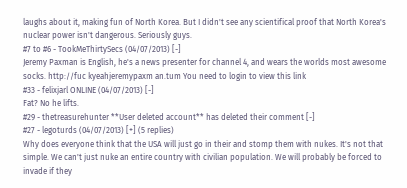laughs about it, making fun of North Korea. But I didn't see any scientifical proof that North Korea's nuclear power isn't dangerous. Seriously guys.
#7 to #6 - TookMeThirtySecs (04/07/2013) [-]
Jeremy Paxman is English, he's a news presenter for channel 4, and wears the worlds most awesome socks. http://fuc kyeahjeremypaxm an.tum You need to login to view this link
#33 - felixjarl ONLINE (04/07/2013) [-]
Fat? No he lifts.
#29 - thetreasurehunter **User deleted account** has deleted their comment [-]
#27 - legoturds (04/07/2013) [+] (5 replies)
Why does everyone think that the USA will just go in their and stomp them with nukes. It's not that simple. We can't just nuke an entire country with civilian population. We will probably be forced to invade if they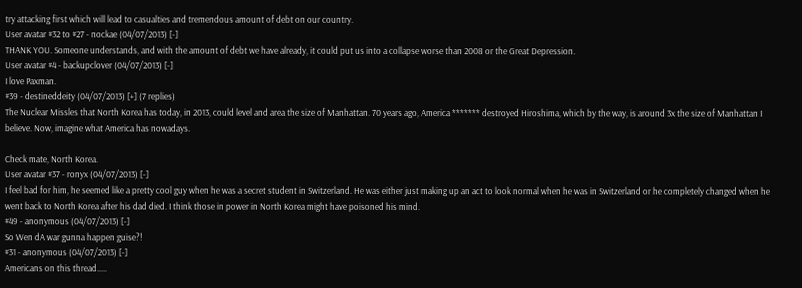try attacking first which will lead to casualties and tremendous amount of debt on our country.
User avatar #32 to #27 - nockae (04/07/2013) [-]
THANK YOU. Someone understands, and with the amount of debt we have already, it could put us into a collapse worse than 2008 or the Great Depression.
User avatar #4 - backupclover (04/07/2013) [-]
I love Paxman.
#39 - destineddeity (04/07/2013) [+] (7 replies)
The Nuclear Missles that North Korea has today, in 2013, could level and area the size of Manhattan. 70 years ago, America ******* destroyed Hiroshima, which by the way, is around 3x the size of Manhattan I believe. Now, imagine what America has nowadays.

Check mate, North Korea.
User avatar #37 - ronyx (04/07/2013) [-]
I feel bad for him, he seemed like a pretty cool guy when he was a secret student in Switzerland. He was either just making up an act to look normal when he was in Switzerland or he completely changed when he went back to North Korea after his dad died. I think those in power in North Korea might have poisoned his mind.
#49 - anonymous (04/07/2013) [-]
So Wen dA war gunna happen guise?!
#31 - anonymous (04/07/2013) [-]
Americans on this thread.....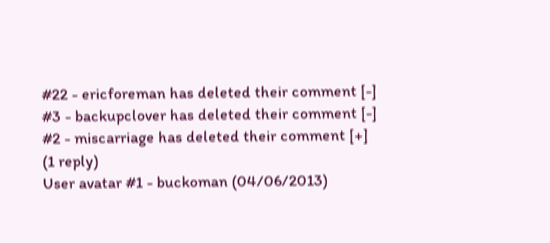#22 - ericforeman has deleted their comment [-]
#3 - backupclover has deleted their comment [-]
#2 - miscarriage has deleted their comment [+] (1 reply)
User avatar #1 - buckoman (04/06/2013)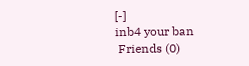[-]
inb4 your ban
 Friends (0)